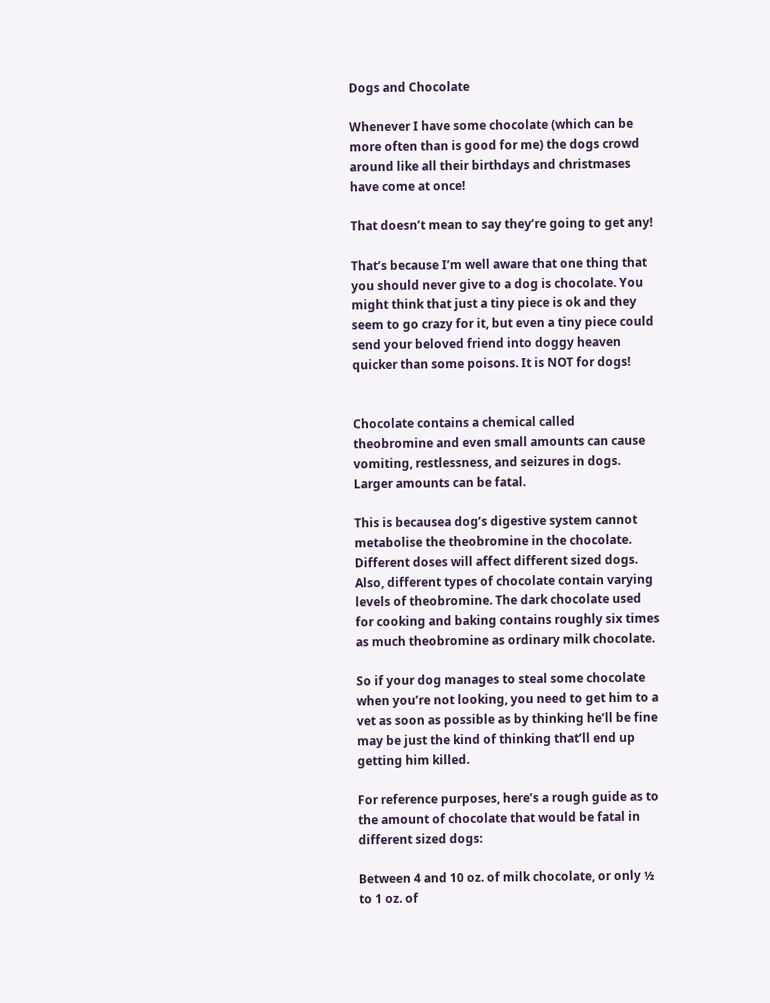Dogs and Chocolate

Whenever I have some chocolate (which can be more often than is good for me) the dogs crowd around like all their birthdays and christmases have come at once!

That doesn’t mean to say they’re going to get any!

That’s because I’m well aware that one thing that you should never give to a dog is chocolate. You might think that just a tiny piece is ok and they seem to go crazy for it, but even a tiny piece could send your beloved friend into doggy heaven quicker than some poisons. It is NOT for dogs!


Chocolate contains a chemical called theobromine and even small amounts can cause vomiting, restlessness, and seizures in dogs. Larger amounts can be fatal.

This is becausea dog’s digestive system cannot metabolise the theobromine in the chocolate. Different doses will affect different sized dogs. Also, different types of chocolate contain varying levels of theobromine. The dark chocolate used for cooking and baking contains roughly six times as much theobromine as ordinary milk chocolate.

So if your dog manages to steal some chocolate when you’re not looking, you need to get him to a vet as soon as possible as by thinking he’ll be fine may be just the kind of thinking that’ll end up getting him killed.

For reference purposes, here’s a rough guide as to the amount of chocolate that would be fatal in different sized dogs:

Between 4 and 10 oz. of milk chocolate, or only ½ to 1 oz. of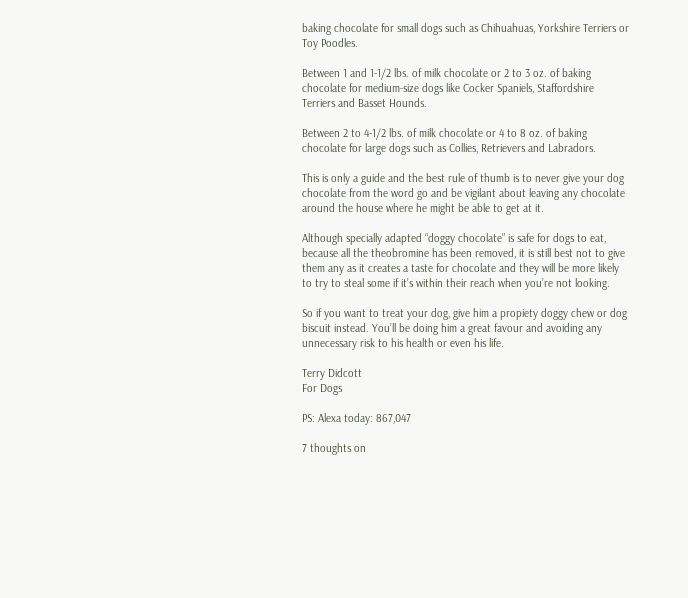baking chocolate for small dogs such as Chihuahuas, Yorkshire Terriers or Toy Poodles.

Between 1 and 1-1/2 lbs. of milk chocolate or 2 to 3 oz. of baking chocolate for medium-size dogs like Cocker Spaniels, Staffordshire Terriers and Basset Hounds.

Between 2 to 4-1/2 lbs. of milk chocolate or 4 to 8 oz. of baking chocolate for large dogs such as Collies, Retrievers and Labradors.

This is only a guide and the best rule of thumb is to never give your dog chocolate from the word go and be vigilant about leaving any chocolate around the house where he might be able to get at it.

Although specially adapted “doggy chocolate” is safe for dogs to eat, because all the theobromine has been removed, it is still best not to give them any as it creates a taste for chocolate and they will be more likely to try to steal some if it’s within their reach when you’re not looking.

So if you want to treat your dog, give him a propiety doggy chew or dog biscuit instead. You’ll be doing him a great favour and avoiding any unnecessary risk to his health or even his life.

Terry Didcott
For Dogs

PS: Alexa today: 867,047

7 thoughts on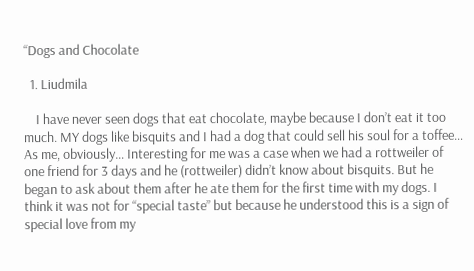“Dogs and Chocolate

  1. Liudmila

    I have never seen dogs that eat chocolate, maybe because I don’t eat it too much. MY dogs like bisquits and I had a dog that could sell his soul for a toffee… As me, obviously… Interesting for me was a case when we had a rottweiler of one friend for 3 days and he (rottweiler) didn’t know about bisquits. But he began to ask about them after he ate them for the first time with my dogs. I think it was not for “special taste” but because he understood this is a sign of special love from my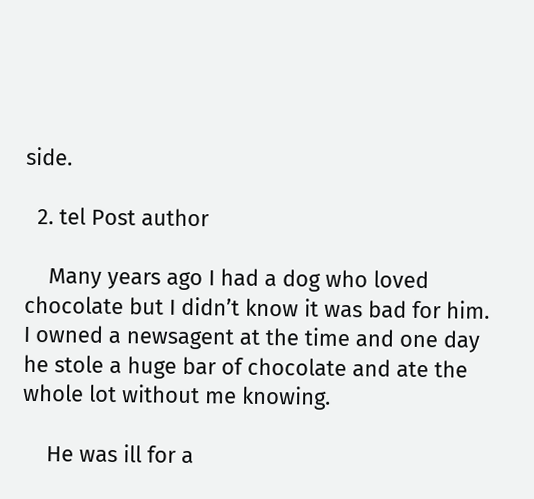side.

  2. tel Post author

    Many years ago I had a dog who loved chocolate but I didn’t know it was bad for him. I owned a newsagent at the time and one day he stole a huge bar of chocolate and ate the whole lot without me knowing.

    He was ill for a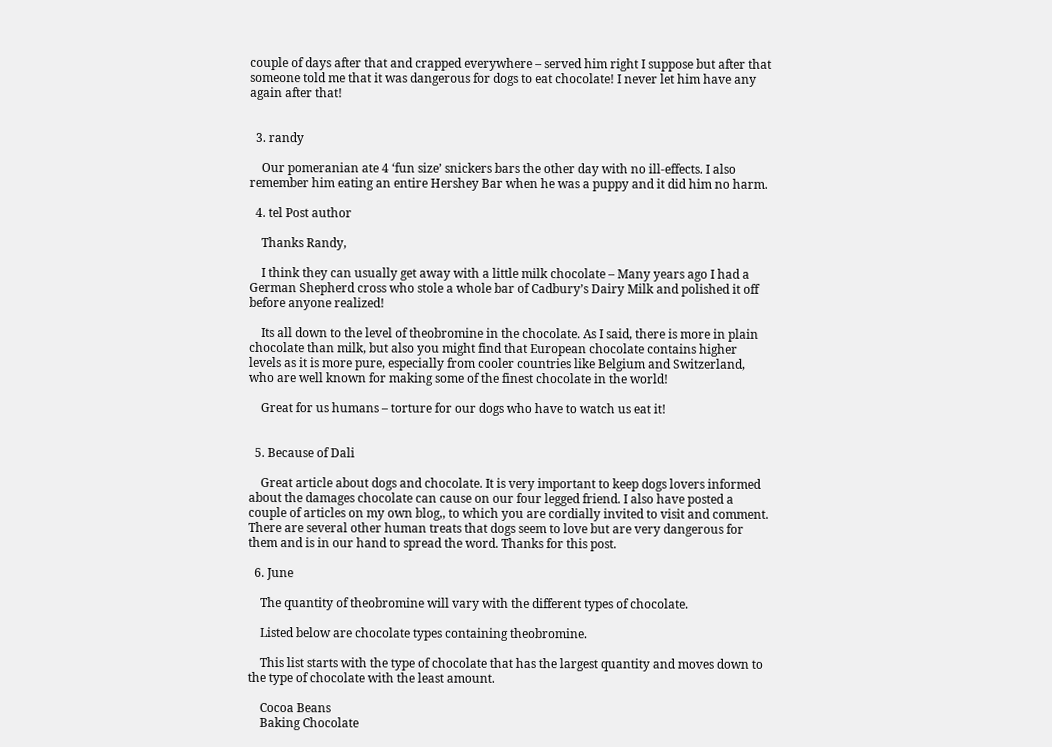couple of days after that and crapped everywhere – served him right I suppose but after that someone told me that it was dangerous for dogs to eat chocolate! I never let him have any again after that!


  3. randy

    Our pomeranian ate 4 ‘fun size’ snickers bars the other day with no ill-effects. I also remember him eating an entire Hershey Bar when he was a puppy and it did him no harm.

  4. tel Post author

    Thanks Randy,

    I think they can usually get away with a little milk chocolate – Many years ago I had a German Shepherd cross who stole a whole bar of Cadbury’s Dairy Milk and polished it off before anyone realized!

    Its all down to the level of theobromine in the chocolate. As I said, there is more in plain chocolate than milk, but also you might find that European chocolate contains higher levels as it is more pure, especially from cooler countries like Belgium and Switzerland, who are well known for making some of the finest chocolate in the world!

    Great for us humans – torture for our dogs who have to watch us eat it!


  5. Because of Dali

    Great article about dogs and chocolate. It is very important to keep dogs lovers informed about the damages chocolate can cause on our four legged friend. I also have posted a couple of articles on my own blog,, to which you are cordially invited to visit and comment. There are several other human treats that dogs seem to love but are very dangerous for them and is in our hand to spread the word. Thanks for this post.

  6. June

    The quantity of theobromine will vary with the different types of chocolate.

    Listed below are chocolate types containing theobromine.

    This list starts with the type of chocolate that has the largest quantity and moves down to the type of chocolate with the least amount.

    Cocoa Beans
    Baking Chocolate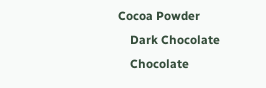Cocoa Powder
    Dark Chocolate
    Chocolate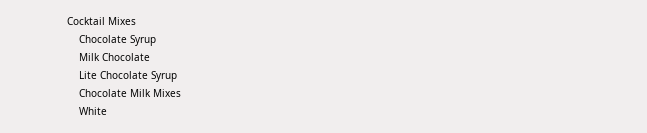Cocktail Mixes
    Chocolate Syrup
    Milk Chocolate
    Lite Chocolate Syrup
    Chocolate Milk Mixes
    White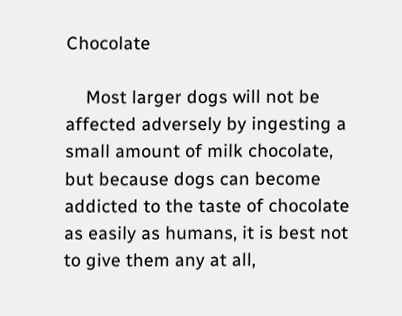Chocolate

    Most larger dogs will not be affected adversely by ingesting a small amount of milk chocolate, but because dogs can become addicted to the taste of chocolate as easily as humans, it is best not to give them any at all,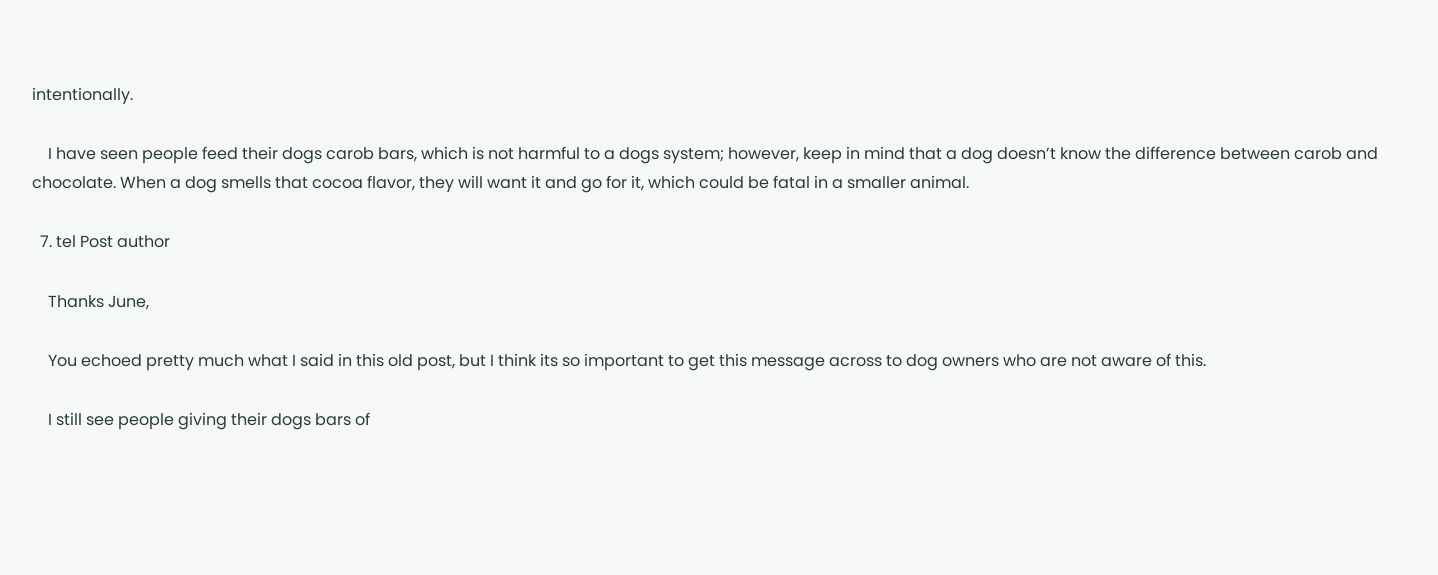intentionally.

    I have seen people feed their dogs carob bars, which is not harmful to a dogs system; however, keep in mind that a dog doesn’t know the difference between carob and chocolate. When a dog smells that cocoa flavor, they will want it and go for it, which could be fatal in a smaller animal.

  7. tel Post author

    Thanks June,

    You echoed pretty much what I said in this old post, but I think its so important to get this message across to dog owners who are not aware of this.

    I still see people giving their dogs bars of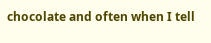chocolate and often when I tell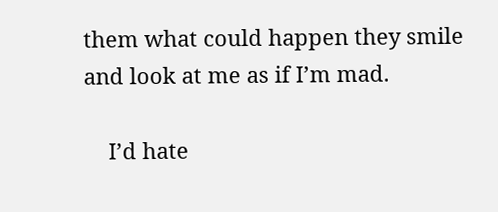them what could happen they smile and look at me as if I’m mad.

    I’d hate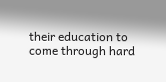their education to come through hard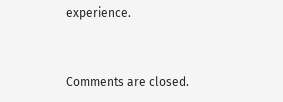experience.


Comments are closed.